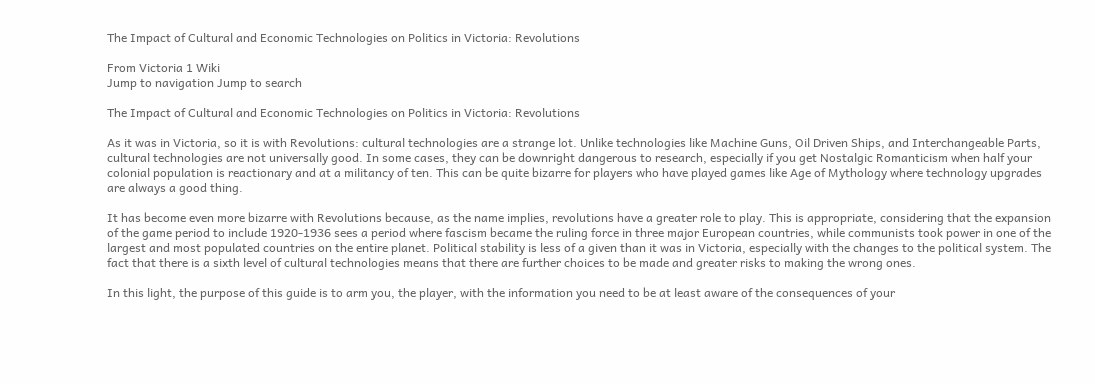The Impact of Cultural and Economic Technologies on Politics in Victoria: Revolutions

From Victoria 1 Wiki
Jump to navigation Jump to search

The Impact of Cultural and Economic Technologies on Politics in Victoria: Revolutions

As it was in Victoria, so it is with Revolutions: cultural technologies are a strange lot. Unlike technologies like Machine Guns, Oil Driven Ships, and Interchangeable Parts, cultural technologies are not universally good. In some cases, they can be downright dangerous to research, especially if you get Nostalgic Romanticism when half your colonial population is reactionary and at a militancy of ten. This can be quite bizarre for players who have played games like Age of Mythology where technology upgrades are always a good thing.

It has become even more bizarre with Revolutions because, as the name implies, revolutions have a greater role to play. This is appropriate, considering that the expansion of the game period to include 1920-1936 sees a period where fascism became the ruling force in three major European countries, while communists took power in one of the largest and most populated countries on the entire planet. Political stability is less of a given than it was in Victoria, especially with the changes to the political system. The fact that there is a sixth level of cultural technologies means that there are further choices to be made and greater risks to making the wrong ones.

In this light, the purpose of this guide is to arm you, the player, with the information you need to be at least aware of the consequences of your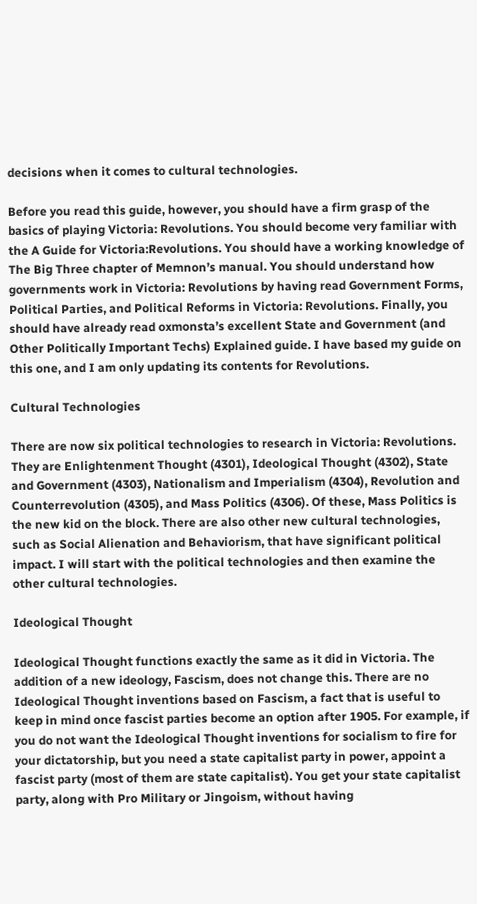decisions when it comes to cultural technologies.

Before you read this guide, however, you should have a firm grasp of the basics of playing Victoria: Revolutions. You should become very familiar with the A Guide for Victoria:Revolutions. You should have a working knowledge of The Big Three chapter of Memnon’s manual. You should understand how governments work in Victoria: Revolutions by having read Government Forms, Political Parties, and Political Reforms in Victoria: Revolutions. Finally, you should have already read oxmonsta’s excellent State and Government (and Other Politically Important Techs) Explained guide. I have based my guide on this one, and I am only updating its contents for Revolutions.

Cultural Technologies

There are now six political technologies to research in Victoria: Revolutions. They are Enlightenment Thought (4301), Ideological Thought (4302), State and Government (4303), Nationalism and Imperialism (4304), Revolution and Counterrevolution (4305), and Mass Politics (4306). Of these, Mass Politics is the new kid on the block. There are also other new cultural technologies, such as Social Alienation and Behaviorism, that have significant political impact. I will start with the political technologies and then examine the other cultural technologies.

Ideological Thought

Ideological Thought functions exactly the same as it did in Victoria. The addition of a new ideology, Fascism, does not change this. There are no Ideological Thought inventions based on Fascism, a fact that is useful to keep in mind once fascist parties become an option after 1905. For example, if you do not want the Ideological Thought inventions for socialism to fire for your dictatorship, but you need a state capitalist party in power, appoint a fascist party (most of them are state capitalist). You get your state capitalist party, along with Pro Military or Jingoism, without having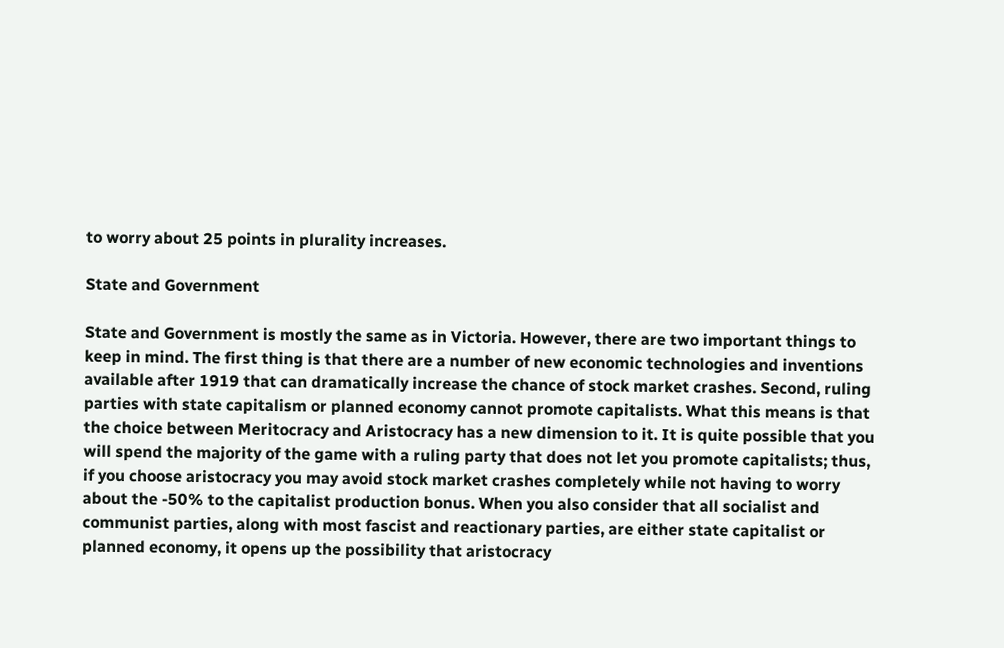to worry about 25 points in plurality increases.

State and Government

State and Government is mostly the same as in Victoria. However, there are two important things to keep in mind. The first thing is that there are a number of new economic technologies and inventions available after 1919 that can dramatically increase the chance of stock market crashes. Second, ruling parties with state capitalism or planned economy cannot promote capitalists. What this means is that the choice between Meritocracy and Aristocracy has a new dimension to it. It is quite possible that you will spend the majority of the game with a ruling party that does not let you promote capitalists; thus, if you choose aristocracy you may avoid stock market crashes completely while not having to worry about the -50% to the capitalist production bonus. When you also consider that all socialist and communist parties, along with most fascist and reactionary parties, are either state capitalist or planned economy, it opens up the possibility that aristocracy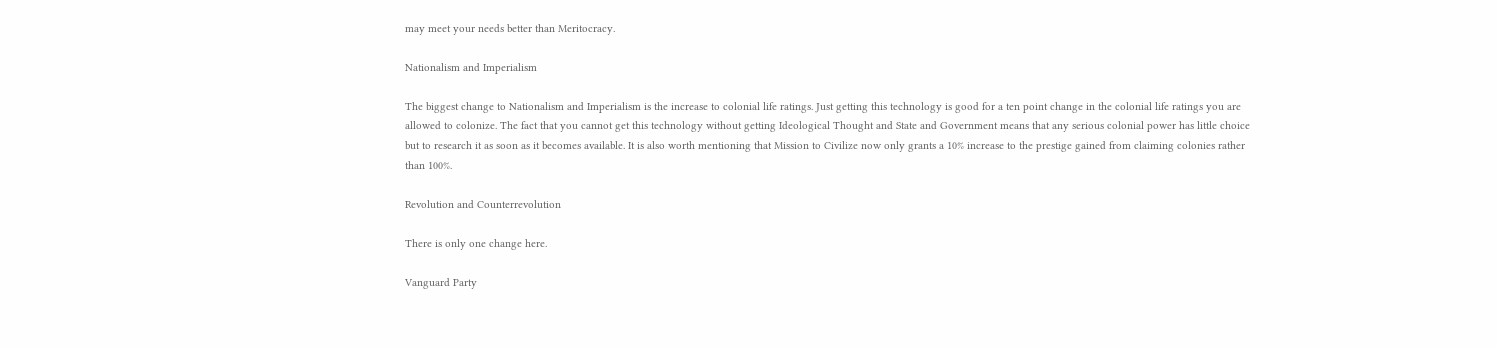may meet your needs better than Meritocracy.

Nationalism and Imperialism

The biggest change to Nationalism and Imperialism is the increase to colonial life ratings. Just getting this technology is good for a ten point change in the colonial life ratings you are allowed to colonize. The fact that you cannot get this technology without getting Ideological Thought and State and Government means that any serious colonial power has little choice but to research it as soon as it becomes available. It is also worth mentioning that Mission to Civilize now only grants a 10% increase to the prestige gained from claiming colonies rather than 100%.

Revolution and Counterrevolution

There is only one change here.

Vanguard Party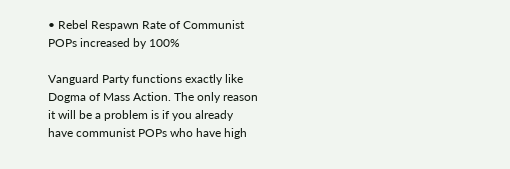• Rebel Respawn Rate of Communist POPs increased by 100%

Vanguard Party functions exactly like Dogma of Mass Action. The only reason it will be a problem is if you already have communist POPs who have high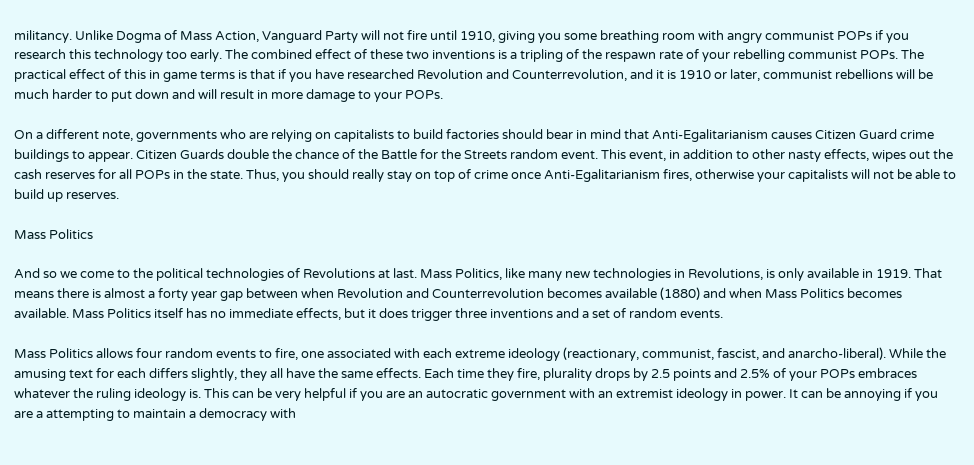militancy. Unlike Dogma of Mass Action, Vanguard Party will not fire until 1910, giving you some breathing room with angry communist POPs if you research this technology too early. The combined effect of these two inventions is a tripling of the respawn rate of your rebelling communist POPs. The practical effect of this in game terms is that if you have researched Revolution and Counterrevolution, and it is 1910 or later, communist rebellions will be much harder to put down and will result in more damage to your POPs.

On a different note, governments who are relying on capitalists to build factories should bear in mind that Anti-Egalitarianism causes Citizen Guard crime buildings to appear. Citizen Guards double the chance of the Battle for the Streets random event. This event, in addition to other nasty effects, wipes out the cash reserves for all POPs in the state. Thus, you should really stay on top of crime once Anti-Egalitarianism fires, otherwise your capitalists will not be able to build up reserves.

Mass Politics

And so we come to the political technologies of Revolutions at last. Mass Politics, like many new technologies in Revolutions, is only available in 1919. That means there is almost a forty year gap between when Revolution and Counterrevolution becomes available (1880) and when Mass Politics becomes available. Mass Politics itself has no immediate effects, but it does trigger three inventions and a set of random events.

Mass Politics allows four random events to fire, one associated with each extreme ideology (reactionary, communist, fascist, and anarcho-liberal). While the amusing text for each differs slightly, they all have the same effects. Each time they fire, plurality drops by 2.5 points and 2.5% of your POPs embraces whatever the ruling ideology is. This can be very helpful if you are an autocratic government with an extremist ideology in power. It can be annoying if you are a attempting to maintain a democracy with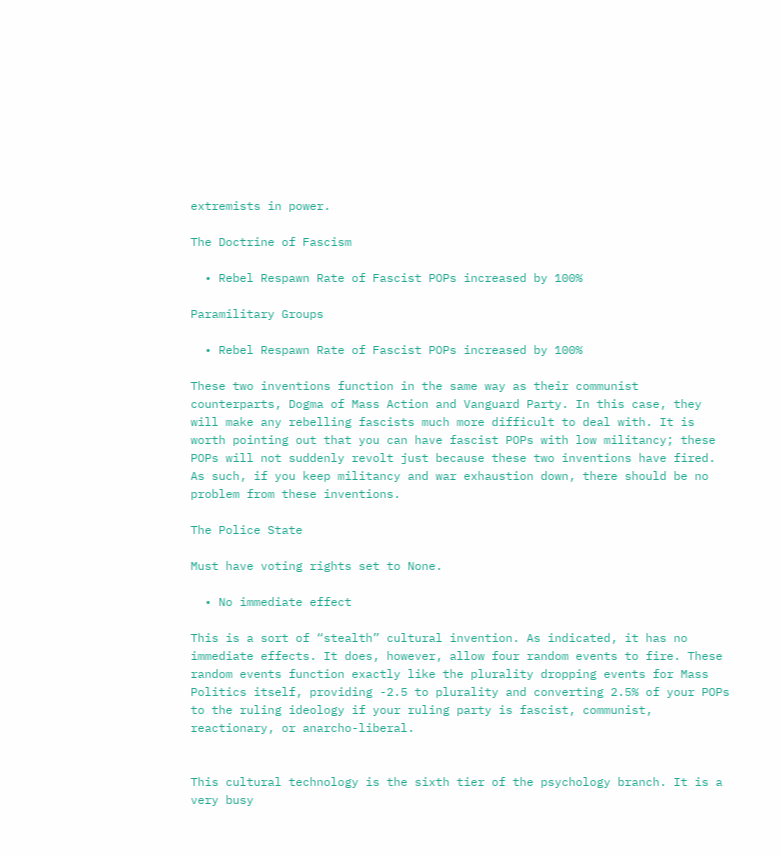extremists in power.

The Doctrine of Fascism

  • Rebel Respawn Rate of Fascist POPs increased by 100%

Paramilitary Groups

  • Rebel Respawn Rate of Fascist POPs increased by 100%

These two inventions function in the same way as their communist counterparts, Dogma of Mass Action and Vanguard Party. In this case, they will make any rebelling fascists much more difficult to deal with. It is worth pointing out that you can have fascist POPs with low militancy; these POPs will not suddenly revolt just because these two inventions have fired. As such, if you keep militancy and war exhaustion down, there should be no problem from these inventions.

The Police State

Must have voting rights set to None.

  • No immediate effect

This is a sort of “stealth” cultural invention. As indicated, it has no immediate effects. It does, however, allow four random events to fire. These random events function exactly like the plurality dropping events for Mass Politics itself, providing -2.5 to plurality and converting 2.5% of your POPs to the ruling ideology if your ruling party is fascist, communist, reactionary, or anarcho-liberal.


This cultural technology is the sixth tier of the psychology branch. It is a very busy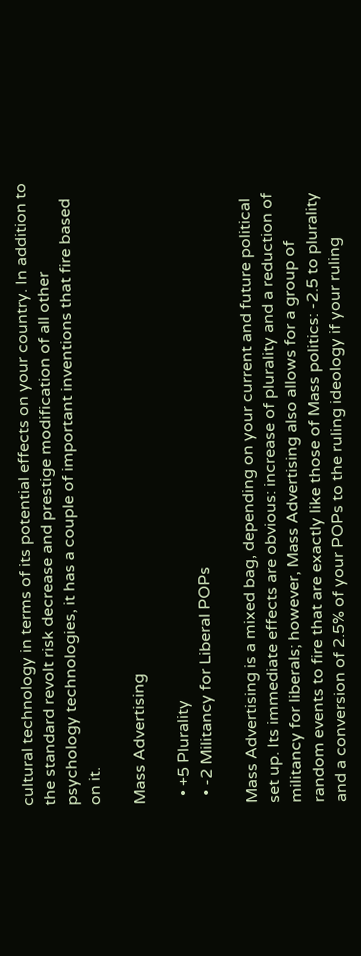cultural technology in terms of its potential effects on your country. In addition to the standard revolt risk decrease and prestige modification of all other psychology technologies, it has a couple of important inventions that fire based on it.

Mass Advertising

  • +5 Plurality
  • -2 Militancy for Liberal POPs

Mass Advertising is a mixed bag, depending on your current and future political set up. Its immediate effects are obvious: increase of plurality and a reduction of militancy for liberals; however, Mass Advertising also allows for a group of random events to fire that are exactly like those of Mass politics: -2.5 to plurality and a conversion of 2.5% of your POPs to the ruling ideology if your ruling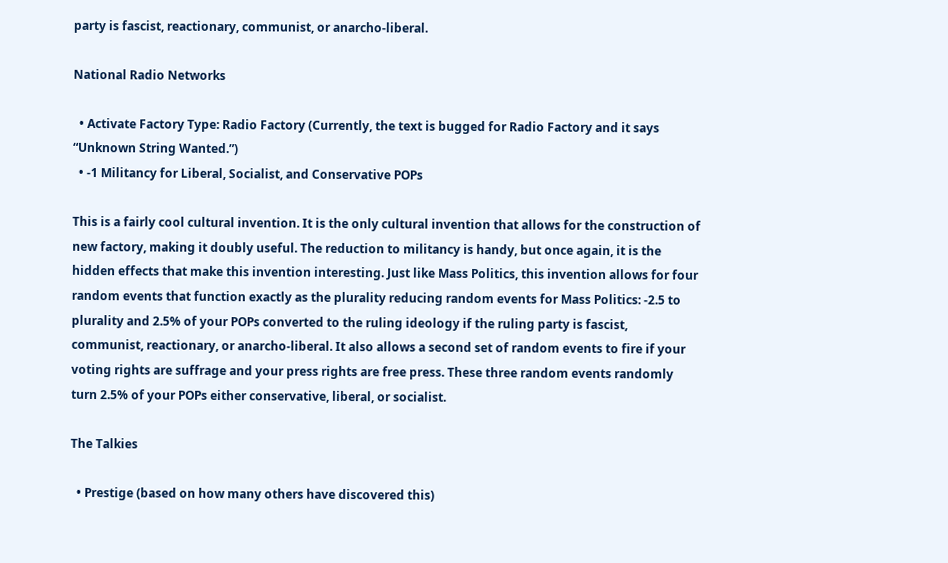party is fascist, reactionary, communist, or anarcho-liberal.

National Radio Networks

  • Activate Factory Type: Radio Factory (Currently, the text is bugged for Radio Factory and it says “Unknown String Wanted.”)
  • -1 Militancy for Liberal, Socialist, and Conservative POPs

This is a fairly cool cultural invention. It is the only cultural invention that allows for the construction of new factory, making it doubly useful. The reduction to militancy is handy, but once again, it is the hidden effects that make this invention interesting. Just like Mass Politics, this invention allows for four random events that function exactly as the plurality reducing random events for Mass Politics: -2.5 to plurality and 2.5% of your POPs converted to the ruling ideology if the ruling party is fascist, communist, reactionary, or anarcho-liberal. It also allows a second set of random events to fire if your voting rights are suffrage and your press rights are free press. These three random events randomly turn 2.5% of your POPs either conservative, liberal, or socialist.

The Talkies

  • Prestige (based on how many others have discovered this)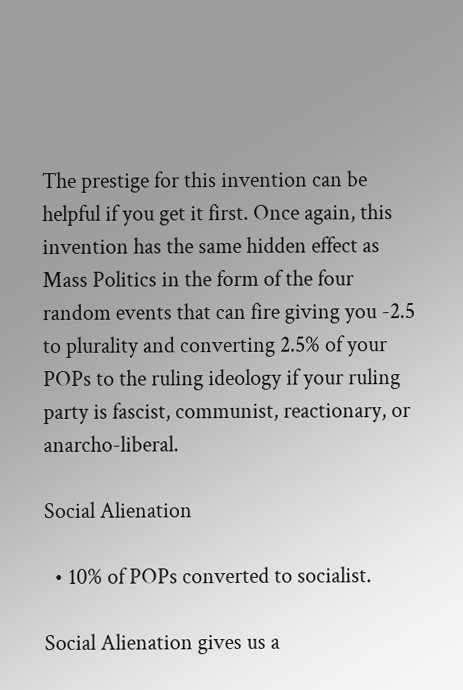The prestige for this invention can be helpful if you get it first. Once again, this invention has the same hidden effect as Mass Politics in the form of the four random events that can fire giving you -2.5 to plurality and converting 2.5% of your POPs to the ruling ideology if your ruling party is fascist, communist, reactionary, or anarcho-liberal.

Social Alienation

  • 10% of POPs converted to socialist.

Social Alienation gives us a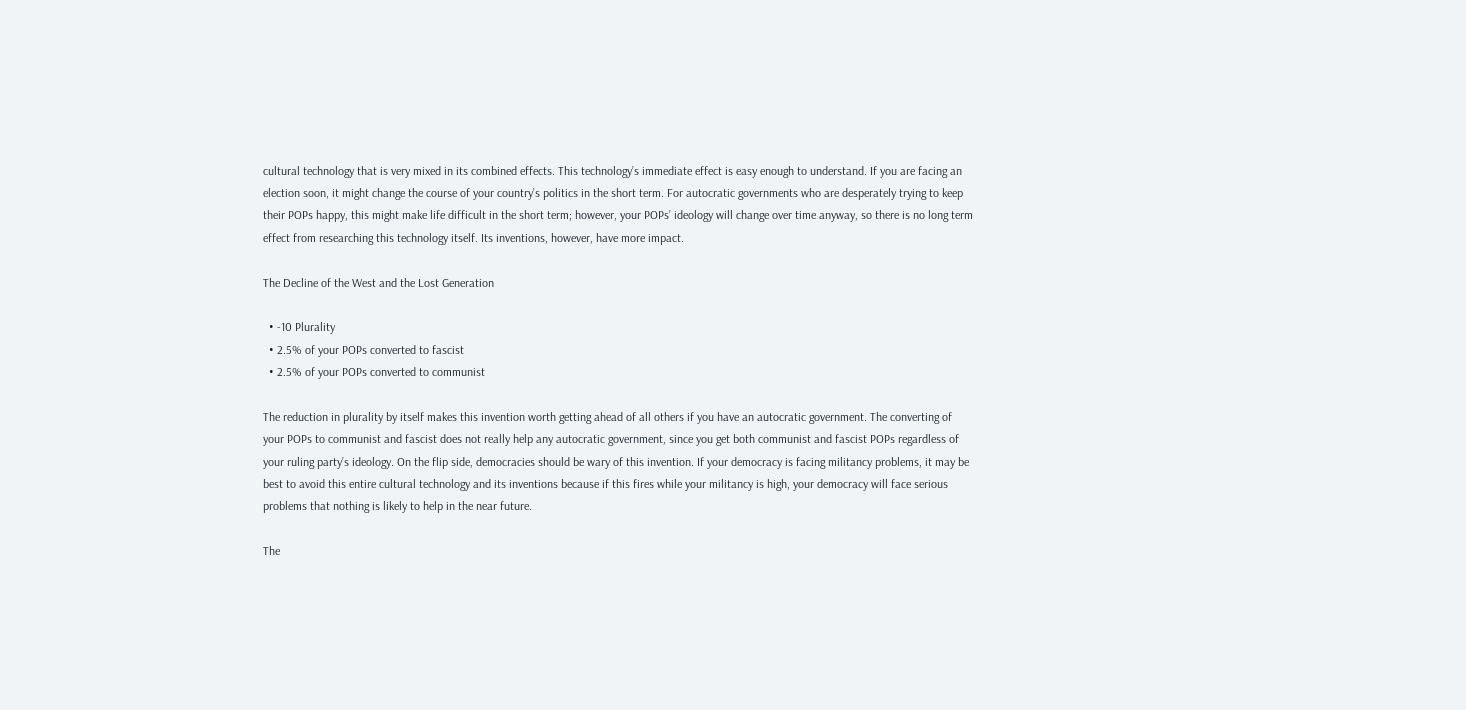cultural technology that is very mixed in its combined effects. This technology’s immediate effect is easy enough to understand. If you are facing an election soon, it might change the course of your country’s politics in the short term. For autocratic governments who are desperately trying to keep their POPs happy, this might make life difficult in the short term; however, your POPs’ ideology will change over time anyway, so there is no long term effect from researching this technology itself. Its inventions, however, have more impact.

The Decline of the West and the Lost Generation

  • -10 Plurality
  • 2.5% of your POPs converted to fascist
  • 2.5% of your POPs converted to communist

The reduction in plurality by itself makes this invention worth getting ahead of all others if you have an autocratic government. The converting of your POPs to communist and fascist does not really help any autocratic government, since you get both communist and fascist POPs regardless of your ruling party’s ideology. On the flip side, democracies should be wary of this invention. If your democracy is facing militancy problems, it may be best to avoid this entire cultural technology and its inventions because if this fires while your militancy is high, your democracy will face serious problems that nothing is likely to help in the near future.

The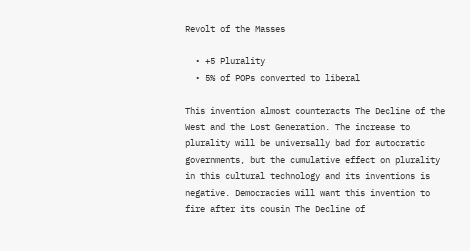Revolt of the Masses

  • +5 Plurality
  • 5% of POPs converted to liberal

This invention almost counteracts The Decline of the West and the Lost Generation. The increase to plurality will be universally bad for autocratic governments, but the cumulative effect on plurality in this cultural technology and its inventions is negative. Democracies will want this invention to fire after its cousin The Decline of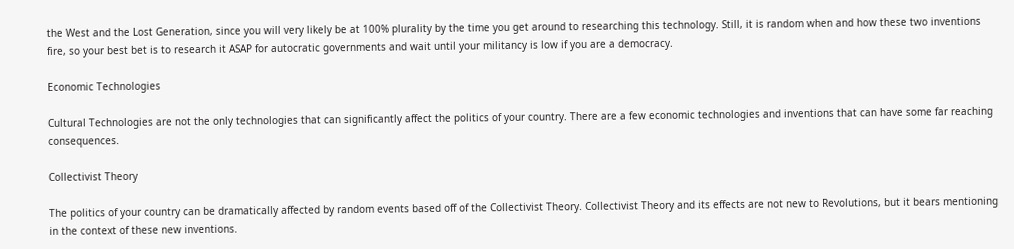the West and the Lost Generation, since you will very likely be at 100% plurality by the time you get around to researching this technology. Still, it is random when and how these two inventions fire, so your best bet is to research it ASAP for autocratic governments and wait until your militancy is low if you are a democracy.

Economic Technologies

Cultural Technologies are not the only technologies that can significantly affect the politics of your country. There are a few economic technologies and inventions that can have some far reaching consequences.

Collectivist Theory

The politics of your country can be dramatically affected by random events based off of the Collectivist Theory. Collectivist Theory and its effects are not new to Revolutions, but it bears mentioning in the context of these new inventions.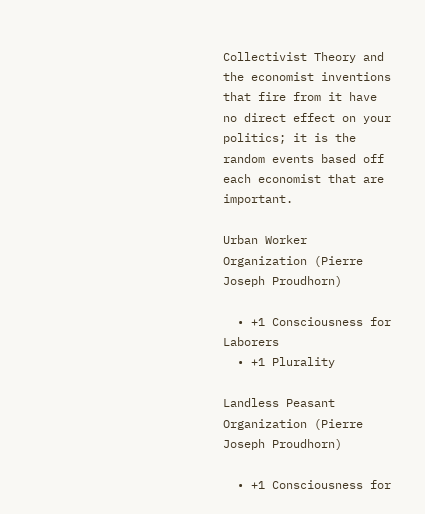Collectivist Theory and the economist inventions that fire from it have no direct effect on your politics; it is the random events based off each economist that are important.

Urban Worker Organization (Pierre Joseph Proudhorn)

  • +1 Consciousness for Laborers
  • +1 Plurality

Landless Peasant Organization (Pierre Joseph Proudhorn)

  • +1 Consciousness for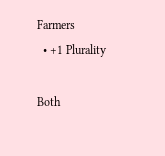Farmers
  • +1 Plurality

Both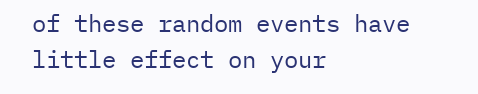of these random events have little effect on your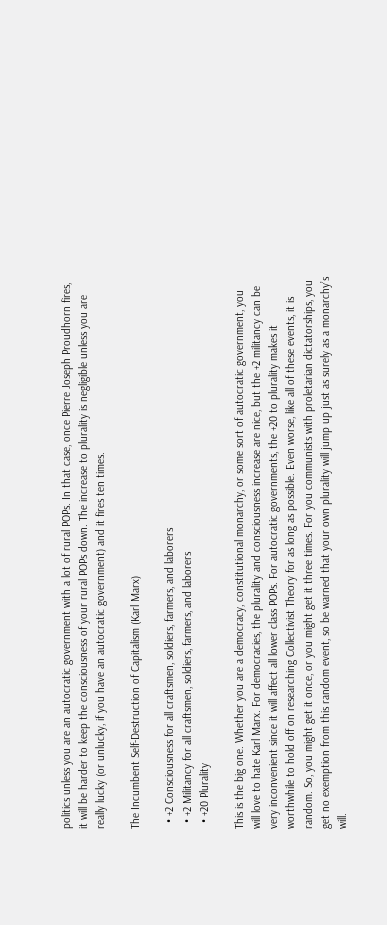politics unless you are an autocratic government with a lot of rural POPs. In that case, once Pierre Joseph Proudhorn fires, it will be harder to keep the consciousness of your rural POPs down. The increase to plurality is negligible unless you are really lucky (or unlucky, if you have an autocratic government) and it fires ten times.

The Incumbent Self-Destruction of Capitalism (Karl Marx)

  • +2 Consciousness for all craftsmen, soldiers, farmers, and laborers
  • +2 Militancy for all craftsmen, soldiers, farmers, and laborers
  • +20 Plurality

This is the big one. Whether you are a democracy, constitutional monarchy, or some sort of autocratic government, you will love to hate Karl Marx. For democracies, the plurality and consciousness increase are nice, but the +2 militancy can be very inconvenient since it will affect all lower class POPs. For autocratic governments, the +20 to plurality makes it worthwhile to hold off on researching Collectivist Theory for as long as possible. Even worse, like all of these events, it is random. So, you might get it once, or you might get it three times. For you communists with proletarian dictatorships, you get no exemption from this random event, so be warned that your own plurality will jump up just as surely as a monarchy’s will.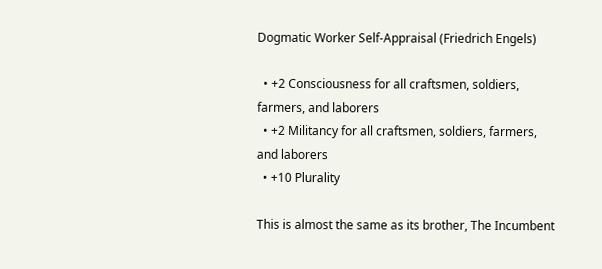Dogmatic Worker Self-Appraisal (Friedrich Engels)

  • +2 Consciousness for all craftsmen, soldiers, farmers, and laborers
  • +2 Militancy for all craftsmen, soldiers, farmers, and laborers
  • +10 Plurality

This is almost the same as its brother, The Incumbent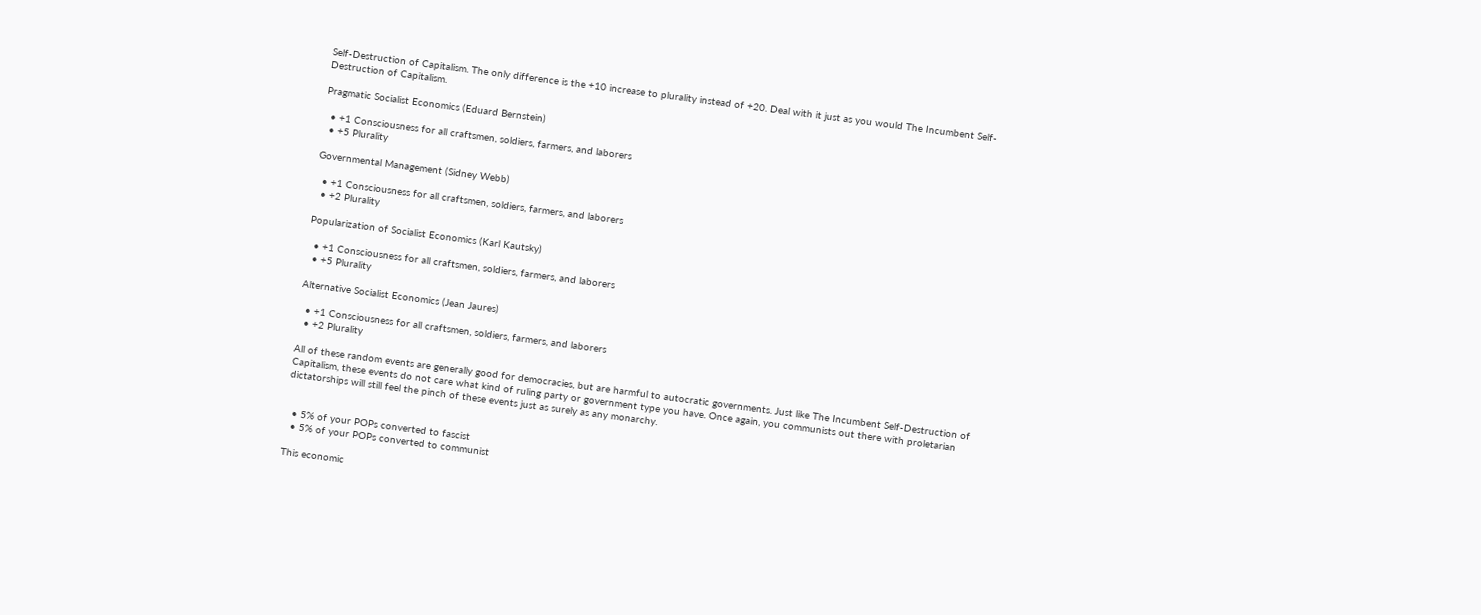Self-Destruction of Capitalism. The only difference is the +10 increase to plurality instead of +20. Deal with it just as you would The Incumbent Self-Destruction of Capitalism.

Pragmatic Socialist Economics (Eduard Bernstein)

  • +1 Consciousness for all craftsmen, soldiers, farmers, and laborers
  • +5 Plurality

Governmental Management (Sidney Webb)

  • +1 Consciousness for all craftsmen, soldiers, farmers, and laborers
  • +2 Plurality

Popularization of Socialist Economics (Karl Kautsky)

  • +1 Consciousness for all craftsmen, soldiers, farmers, and laborers
  • +5 Plurality

Alternative Socialist Economics (Jean Jaures)

  • +1 Consciousness for all craftsmen, soldiers, farmers, and laborers
  • +2 Plurality

All of these random events are generally good for democracies, but are harmful to autocratic governments. Just like The Incumbent Self-Destruction of Capitalism, these events do not care what kind of ruling party or government type you have. Once again, you communists out there with proletarian dictatorships will still feel the pinch of these events just as surely as any monarchy.


  • 5% of your POPs converted to fascist
  • 5% of your POPs converted to communist

This economic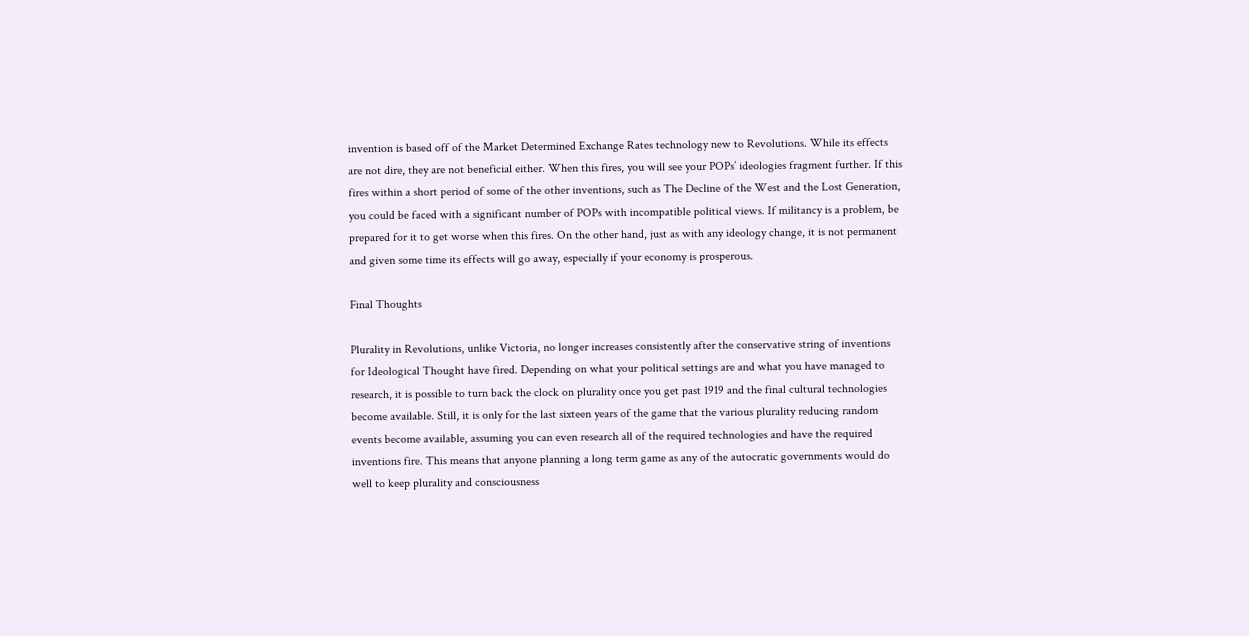invention is based off of the Market Determined Exchange Rates technology new to Revolutions. While its effects are not dire, they are not beneficial either. When this fires, you will see your POPs’ ideologies fragment further. If this fires within a short period of some of the other inventions, such as The Decline of the West and the Lost Generation, you could be faced with a significant number of POPs with incompatible political views. If militancy is a problem, be prepared for it to get worse when this fires. On the other hand, just as with any ideology change, it is not permanent and given some time its effects will go away, especially if your economy is prosperous.

Final Thoughts

Plurality in Revolutions, unlike Victoria, no longer increases consistently after the conservative string of inventions for Ideological Thought have fired. Depending on what your political settings are and what you have managed to research, it is possible to turn back the clock on plurality once you get past 1919 and the final cultural technologies become available. Still, it is only for the last sixteen years of the game that the various plurality reducing random events become available, assuming you can even research all of the required technologies and have the required inventions fire. This means that anyone planning a long term game as any of the autocratic governments would do well to keep plurality and consciousness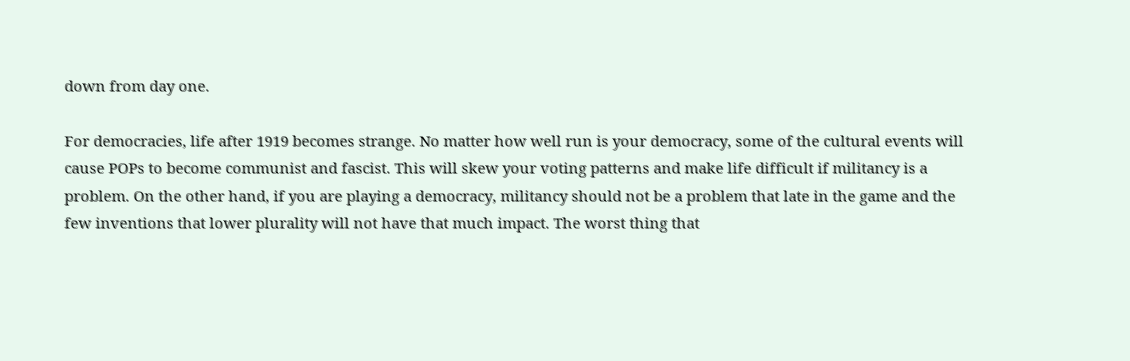down from day one.

For democracies, life after 1919 becomes strange. No matter how well run is your democracy, some of the cultural events will cause POPs to become communist and fascist. This will skew your voting patterns and make life difficult if militancy is a problem. On the other hand, if you are playing a democracy, militancy should not be a problem that late in the game and the few inventions that lower plurality will not have that much impact. The worst thing that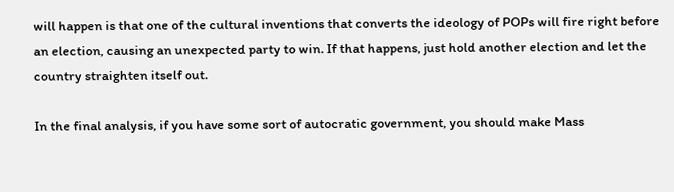will happen is that one of the cultural inventions that converts the ideology of POPs will fire right before an election, causing an unexpected party to win. If that happens, just hold another election and let the country straighten itself out.

In the final analysis, if you have some sort of autocratic government, you should make Mass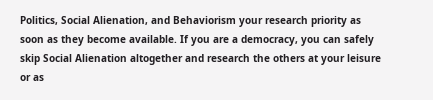Politics, Social Alienation, and Behaviorism your research priority as soon as they become available. If you are a democracy, you can safely skip Social Alienation altogether and research the others at your leisure or as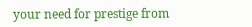your need for prestige from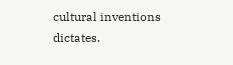cultural inventions dictates.